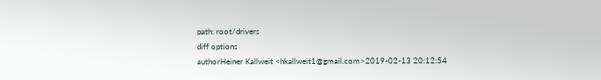path: root/drivers
diff options
authorHeiner Kallweit <hkallweit1@gmail.com>2019-02-13 20:12:54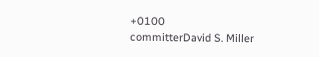+0100
committerDavid S. Miller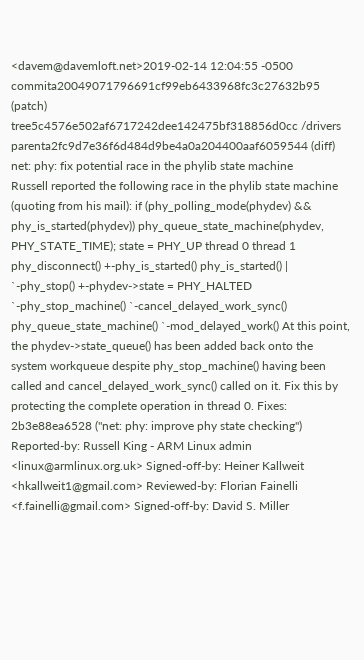<davem@davemloft.net>2019-02-14 12:04:55 -0500
commita20049071796691cf99eb6433968fc3c27632b95 (patch)
tree5c4576e502af6717242dee142475bf318856d0cc /drivers
parenta2fc9d7e36f6d484d9be4a0a204400aaf6059544 (diff)
net: phy: fix potential race in the phylib state machine
Russell reported the following race in the phylib state machine (quoting from his mail): if (phy_polling_mode(phydev) && phy_is_started(phydev)) phy_queue_state_machine(phydev, PHY_STATE_TIME); state = PHY_UP thread 0 thread 1 phy_disconnect() +-phy_is_started() phy_is_started() | `-phy_stop() +-phydev->state = PHY_HALTED `-phy_stop_machine() `-cancel_delayed_work_sync() phy_queue_state_machine() `-mod_delayed_work() At this point, the phydev->state_queue() has been added back onto the system workqueue despite phy_stop_machine() having been called and cancel_delayed_work_sync() called on it. Fix this by protecting the complete operation in thread 0. Fixes: 2b3e88ea6528 ("net: phy: improve phy state checking") Reported-by: Russell King - ARM Linux admin <linux@armlinux.org.uk> Signed-off-by: Heiner Kallweit <hkallweit1@gmail.com> Reviewed-by: Florian Fainelli <f.fainelli@gmail.com> Signed-off-by: David S. Miller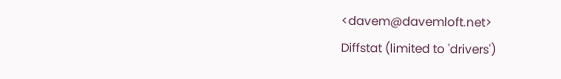<davem@davemloft.net>
Diffstat (limited to 'drivers')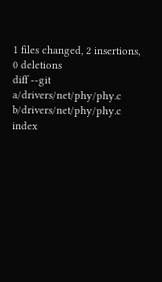1 files changed, 2 insertions, 0 deletions
diff --git a/drivers/net/phy/phy.c b/drivers/net/phy/phy.c
index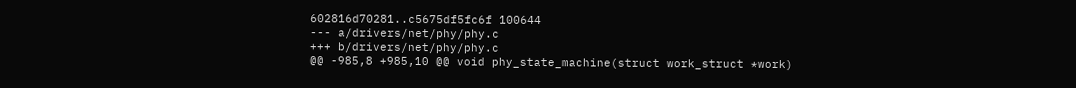602816d70281..c5675df5fc6f 100644
--- a/drivers/net/phy/phy.c
+++ b/drivers/net/phy/phy.c
@@ -985,8 +985,10 @@ void phy_state_machine(struct work_struct *work)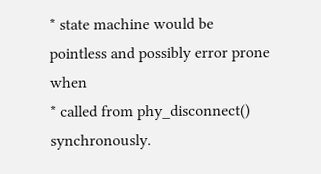* state machine would be pointless and possibly error prone when
* called from phy_disconnect() synchronously.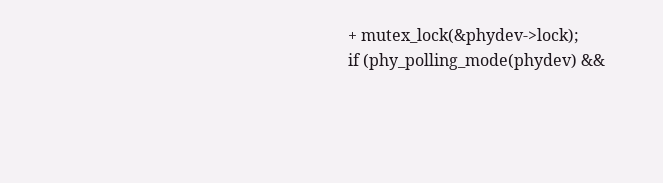+ mutex_lock(&phydev->lock);
if (phy_polling_mode(phydev) &&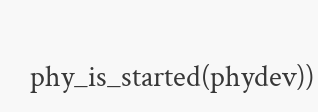phy_is_started(phydev))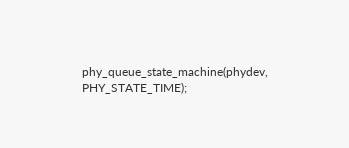phy_queue_state_machine(phydev, PHY_STATE_TIME);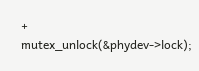+ mutex_unlock(&phydev->lock);